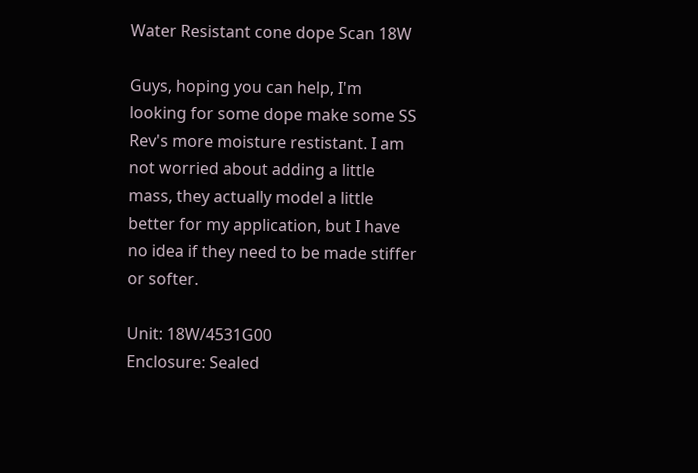Water Resistant cone dope Scan 18W

Guys, hoping you can help, I'm looking for some dope make some SS Rev's more moisture restistant. I am not worried about adding a little mass, they actually model a little better for my application, but I have no idea if they need to be made stiffer or softer.

Unit: 18W/4531G00
Enclosure: Sealed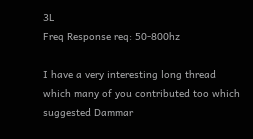3L
Freq Response req: 50-800hz

I have a very interesting long thread which many of you contributed too which suggested Dammar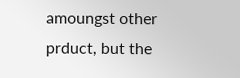amoungst other prduct, but the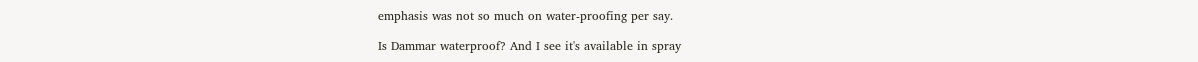emphasis was not so much on water-proofing per say.

Is Dammar waterproof? And I see it's available in spray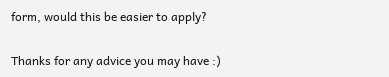form, would this be easier to apply?

Thanks for any advice you may have :)